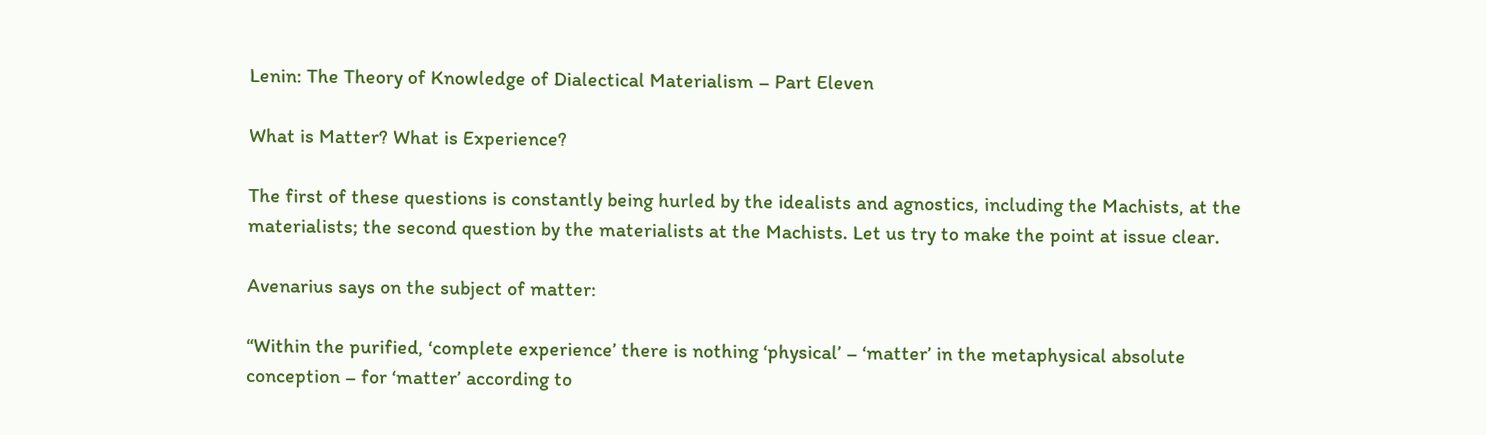Lenin: The Theory of Knowledge of Dialectical Materialism – Part Eleven

What is Matter? What is Experience?

The first of these questions is constantly being hurled by the idealists and agnostics, including the Machists, at the materialists; the second question by the materialists at the Machists. Let us try to make the point at issue clear.

Avenarius says on the subject of matter:

“Within the purified, ‘complete experience’ there is nothing ‘physical’ – ‘matter’ in the metaphysical absolute conception – for ‘matter’ according to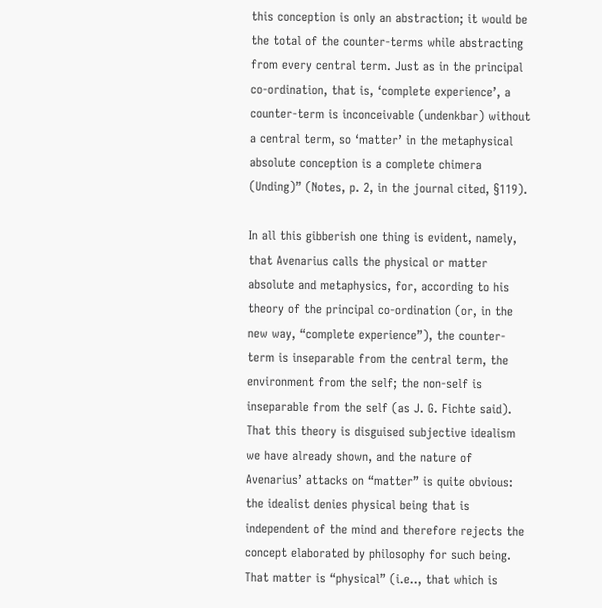this conception is only an abstraction; it would be the total of the counter-terms while abstracting from every central term. Just as in the principal co-ordination, that is, ‘complete experience’, a counter-term is inconceivable (undenkbar) without a central term, so ‘matter’ in the metaphysical absolute conception is a complete chimera (Unding)” (Notes, p. 2, in the journal cited, §119).

In all this gibberish one thing is evident, namely, that Avenarius calls the physical or matter absolute and metaphysics, for, according to his theory of the principal co-ordination (or, in the new way, “complete experience”), the counter-term is inseparable from the central term, the environment from the self; the non-self is inseparable from the self (as J. G. Fichte said). That this theory is disguised subjective idealism we have already shown, and the nature of Avenarius’ attacks on “matter” is quite obvious: the idealist denies physical being that is independent of the mind and therefore rejects the concept elaborated by philosophy for such being. That matter is “physical” (i.e.., that which is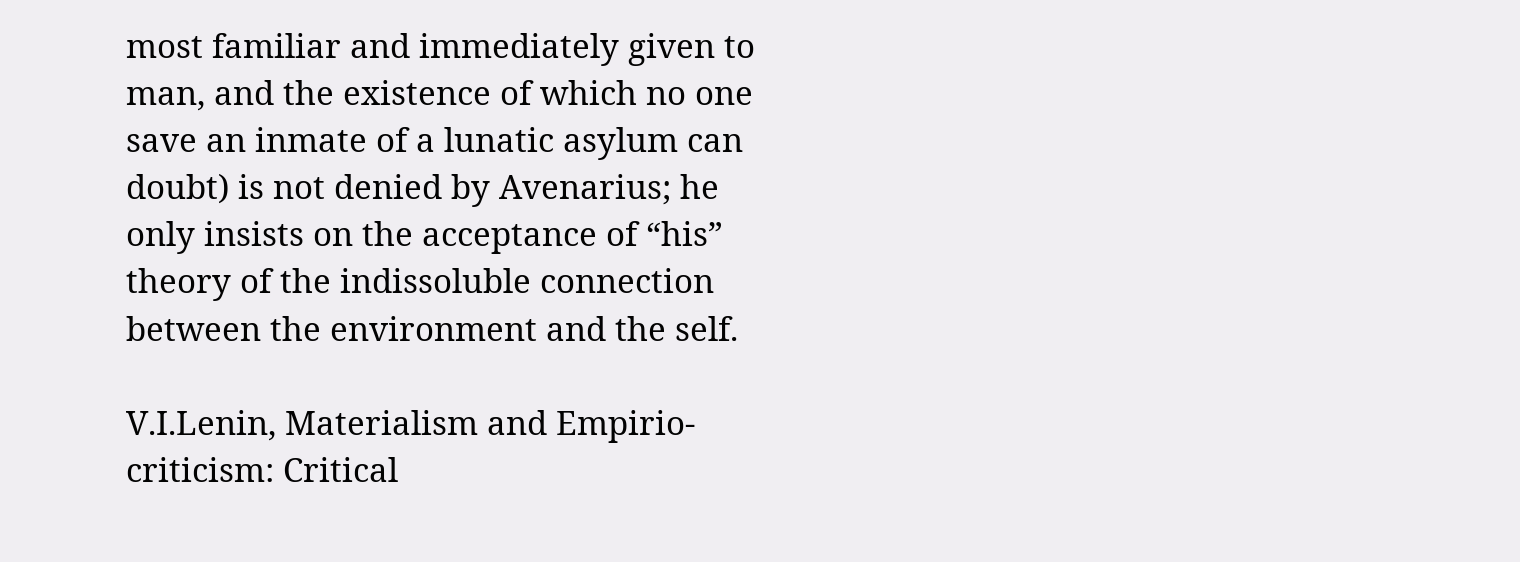most familiar and immediately given to man, and the existence of which no one save an inmate of a lunatic asylum can doubt) is not denied by Avenarius; he only insists on the acceptance of “his” theory of the indissoluble connection between the environment and the self.

V.I.Lenin, Materialism and Empirio-criticism: Critical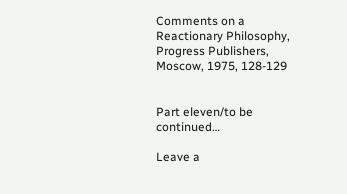Comments on a Reactionary Philosophy, Progress Publishers, Moscow, 1975, 128-129


Part eleven/to be continued…

Leave a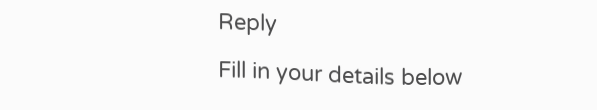Reply

Fill in your details below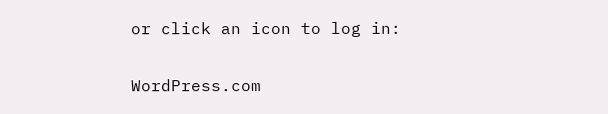or click an icon to log in:

WordPress.com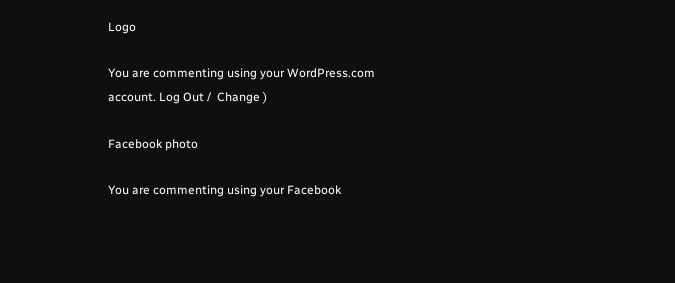Logo

You are commenting using your WordPress.com account. Log Out /  Change )

Facebook photo

You are commenting using your Facebook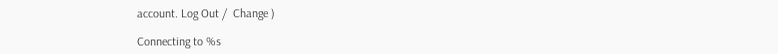account. Log Out /  Change )

Connecting to %s